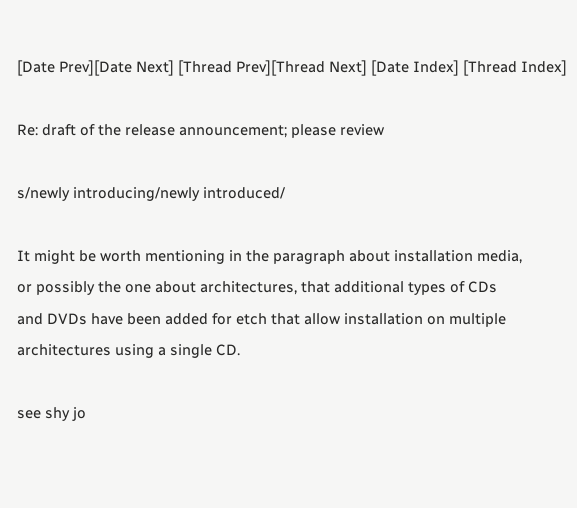[Date Prev][Date Next] [Thread Prev][Thread Next] [Date Index] [Thread Index]

Re: draft of the release announcement; please review

s/newly introducing/newly introduced/

It might be worth mentioning in the paragraph about installation media,
or possibly the one about architectures, that additional types of CDs
and DVDs have been added for etch that allow installation on multiple
architectures using a single CD.

see shy jo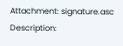Attachment: signature.asc
Description: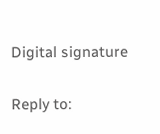Digital signature

Reply to: